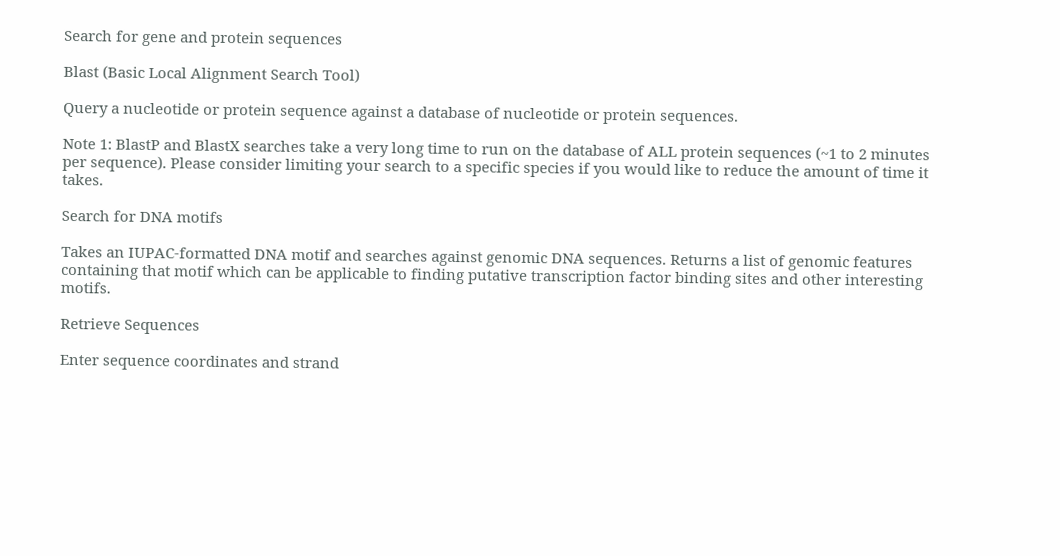Search for gene and protein sequences

Blast (Basic Local Alignment Search Tool)

Query a nucleotide or protein sequence against a database of nucleotide or protein sequences.

Note 1: BlastP and BlastX searches take a very long time to run on the database of ALL protein sequences (~1 to 2 minutes per sequence). Please consider limiting your search to a specific species if you would like to reduce the amount of time it takes.

Search for DNA motifs

Takes an IUPAC-formatted DNA motif and searches against genomic DNA sequences. Returns a list of genomic features containing that motif which can be applicable to finding putative transcription factor binding sites and other interesting motifs.

Retrieve Sequences

Enter sequence coordinates and strand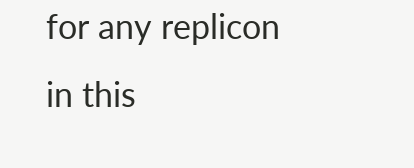for any replicon in this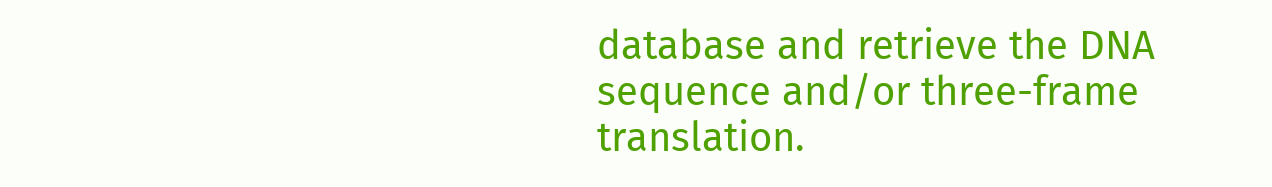database and retrieve the DNA sequence and/or three-frame translation.